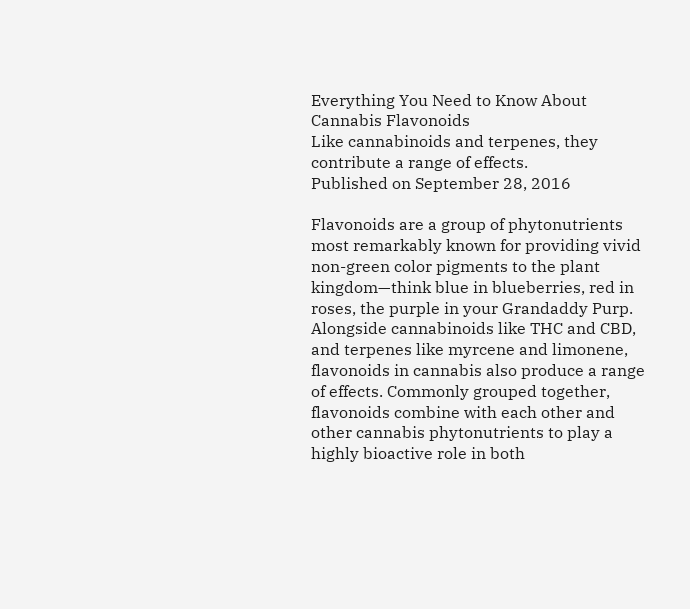Everything You Need to Know About Cannabis Flavonoids
Like cannabinoids and terpenes, they contribute a range of effects.
Published on September 28, 2016

Flavonoids are a group of phytonutrients most remarkably known for providing vivid non-green color pigments to the plant kingdom—think blue in blueberries, red in roses, the purple in your Grandaddy Purp. Alongside cannabinoids like THC and CBD, and terpenes like myrcene and limonene, flavonoids in cannabis also produce a range of effects. Commonly grouped together, flavonoids combine with each other and other cannabis phytonutrients to play a highly bioactive role in both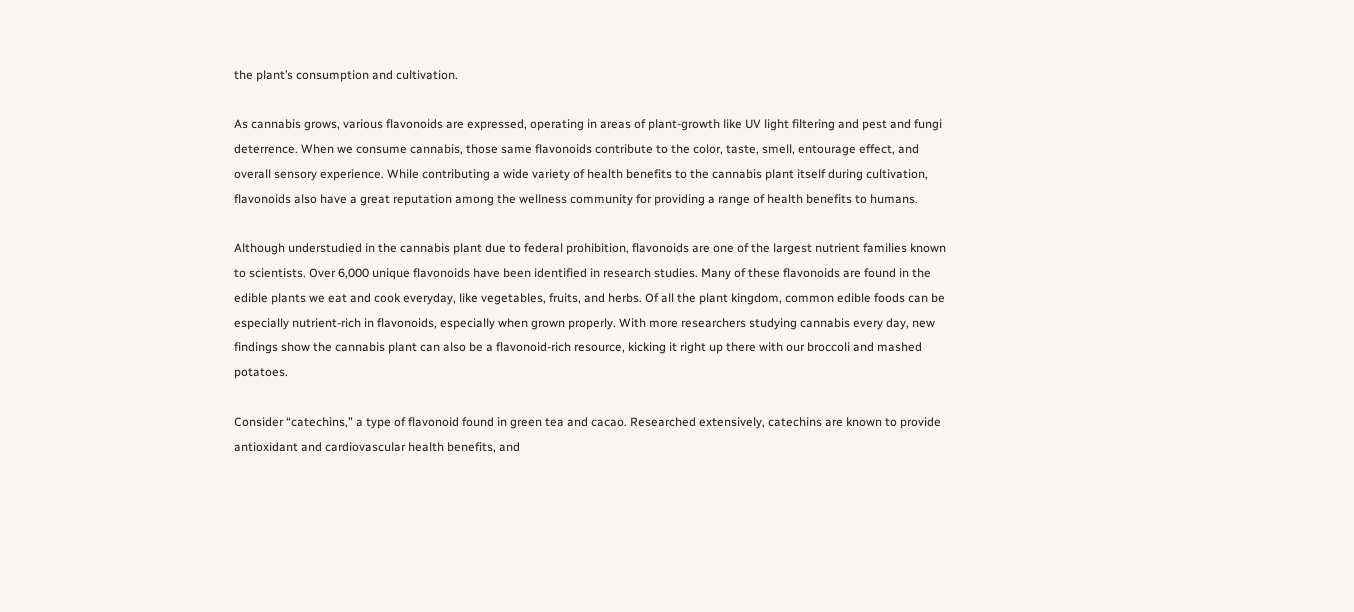the plant’s consumption and cultivation.

As cannabis grows, various flavonoids are expressed, operating in areas of plant-growth like UV light filtering and pest and fungi deterrence. When we consume cannabis, those same flavonoids contribute to the color, taste, smell, entourage effect, and overall sensory experience. While contributing a wide variety of health benefits to the cannabis plant itself during cultivation, flavonoids also have a great reputation among the wellness community for providing a range of health benefits to humans.

Although understudied in the cannabis plant due to federal prohibition, flavonoids are one of the largest nutrient families known to scientists. Over 6,000 unique flavonoids have been identified in research studies. Many of these flavonoids are found in the edible plants we eat and cook everyday, like vegetables, fruits, and herbs. Of all the plant kingdom, common edible foods can be especially nutrient-rich in flavonoids, especially when grown properly. With more researchers studying cannabis every day, new findings show the cannabis plant can also be a flavonoid-rich resource, kicking it right up there with our broccoli and mashed potatoes.

Consider “catechins,” a type of flavonoid found in green tea and cacao. Researched extensively, catechins are known to provide antioxidant and cardiovascular health benefits, and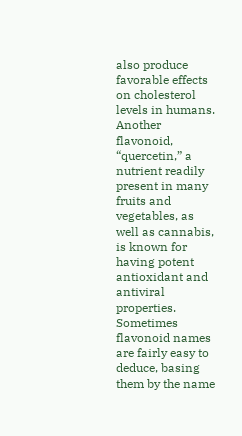also produce favorable effects on cholesterol levels in humans. Another flavonoid, “quercetin,” a nutrient readily present in many fruits and vegetables, as well as cannabis, is known for having potent antioxidant and antiviral properties. Sometimes flavonoid names are fairly easy to deduce, basing them by the name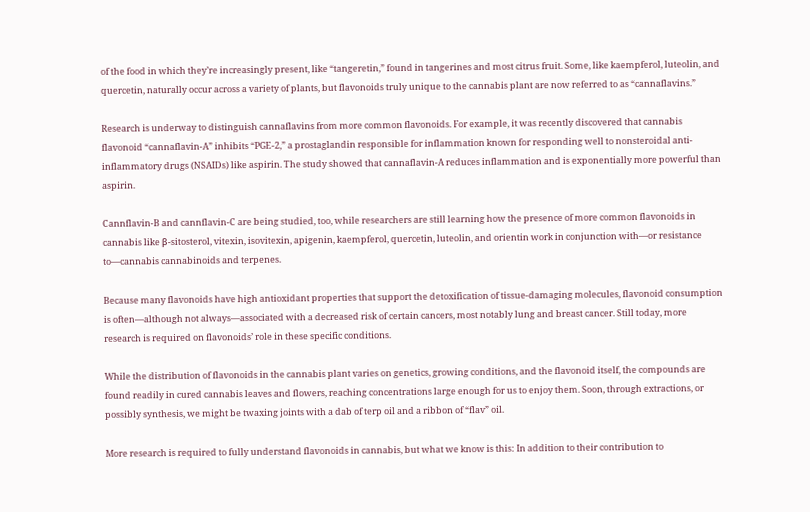of the food in which they’re increasingly present, like “tangeretin,” found in tangerines and most citrus fruit. Some, like kaempferol, luteolin, and quercetin, naturally occur across a variety of plants, but flavonoids truly unique to the cannabis plant are now referred to as “cannaflavins.”

Research is underway to distinguish cannaflavins from more common flavonoids. For example, it was recently discovered that cannabis flavonoid “cannaflavin-A” inhibits “PGE-2,” a prostaglandin responsible for inflammation known for responding well to nonsteroidal anti-inflammatory drugs (NSAIDs) like aspirin. The study showed that cannaflavin-A reduces inflammation and is exponentially more powerful than aspirin.

Cannflavin-B and cannflavin-C are being studied, too, while researchers are still learning how the presence of more common flavonoids in cannabis like β-sitosterol, vitexin, isovitexin, apigenin, kaempferol, quercetin, luteolin, and orientin work in conjunction with—or resistance to—cannabis cannabinoids and terpenes.

Because many flavonoids have high antioxidant properties that support the detoxification of tissue-damaging molecules, flavonoid consumption is often—although not always—associated with a decreased risk of certain cancers, most notably lung and breast cancer. Still today, more research is required on flavonoids’ role in these specific conditions.

While the distribution of flavonoids in the cannabis plant varies on genetics, growing conditions, and the flavonoid itself, the compounds are found readily in cured cannabis leaves and flowers, reaching concentrations large enough for us to enjoy them. Soon, through extractions, or possibly synthesis, we might be twaxing joints with a dab of terp oil and a ribbon of “flav” oil.

More research is required to fully understand flavonoids in cannabis, but what we know is this: In addition to their contribution to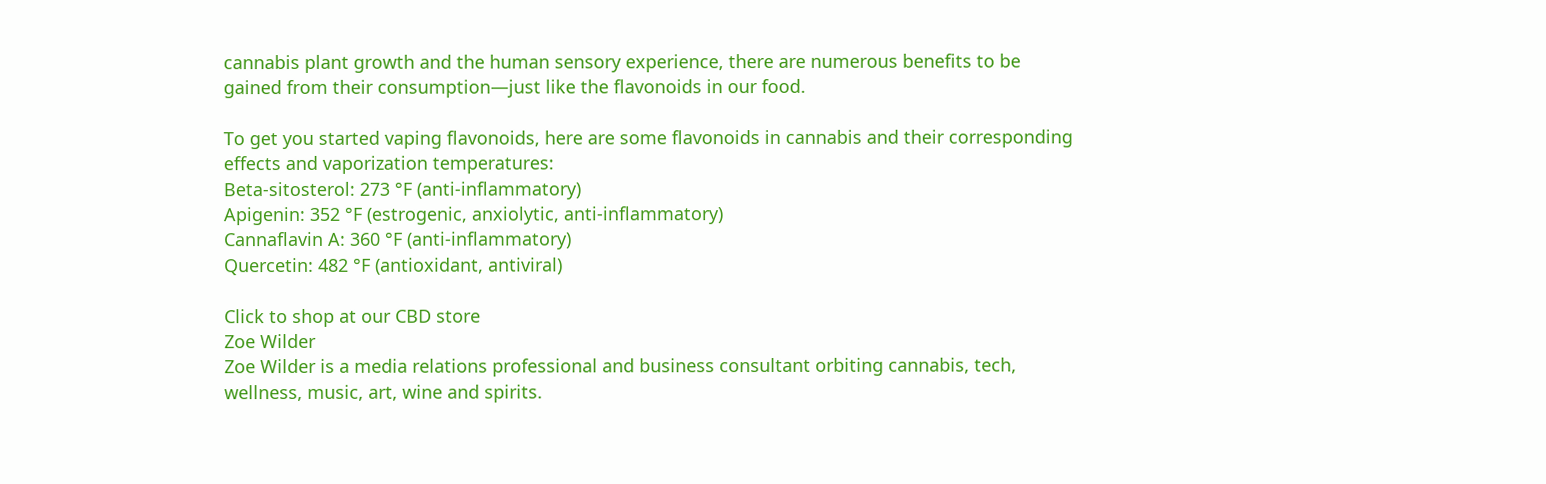cannabis plant growth and the human sensory experience, there are numerous benefits to be gained from their consumption—just like the flavonoids in our food.

To get you started vaping flavonoids, here are some flavonoids in cannabis and their corresponding effects and vaporization temperatures:
Beta-sitosterol: 273 °F (anti-inflammatory)
Apigenin: 352 °F (estrogenic, anxiolytic, anti-inflammatory)
Cannaflavin A: 360 °F (anti-inflammatory)
Quercetin: 482 °F (antioxidant, antiviral)

Click to shop at our CBD store
Zoe Wilder
Zoe Wilder is a media relations professional and business consultant orbiting cannabis, tech, wellness, music, art, wine and spirits.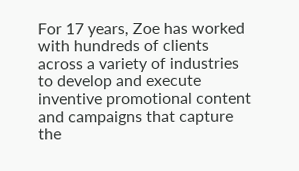For 17 years, Zoe has worked with hundreds of clients across a variety of industries to develop and execute inventive promotional content and campaigns that capture the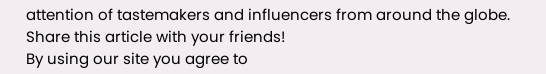attention of tastemakers and influencers from around the globe.
Share this article with your friends!
By using our site you agree to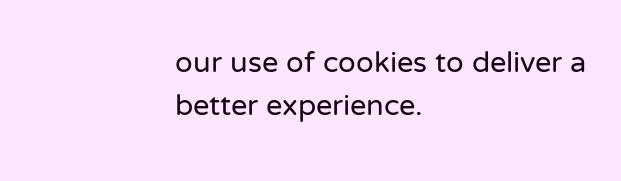our use of cookies to deliver a better experience.